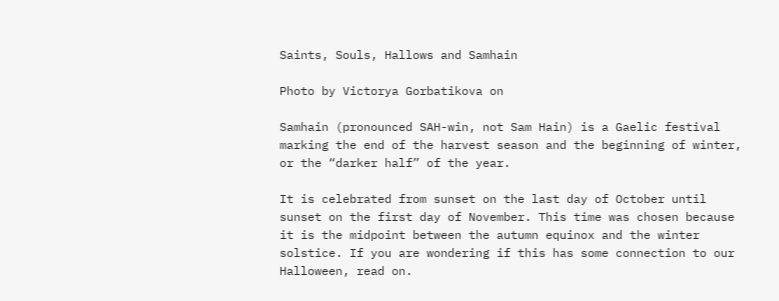Saints, Souls, Hallows and Samhain

Photo by Victorya Gorbatikova on

Samhain (pronounced SAH-win, not Sam Hain) is a Gaelic festival marking the end of the harvest season and the beginning of winter, or the “darker half” of the year.

It is celebrated from sunset on the last day of October until sunset on the first day of November. This time was chosen because it is the midpoint between the autumn equinox and the winter solstice. If you are wondering if this has some connection to our Halloween, read on.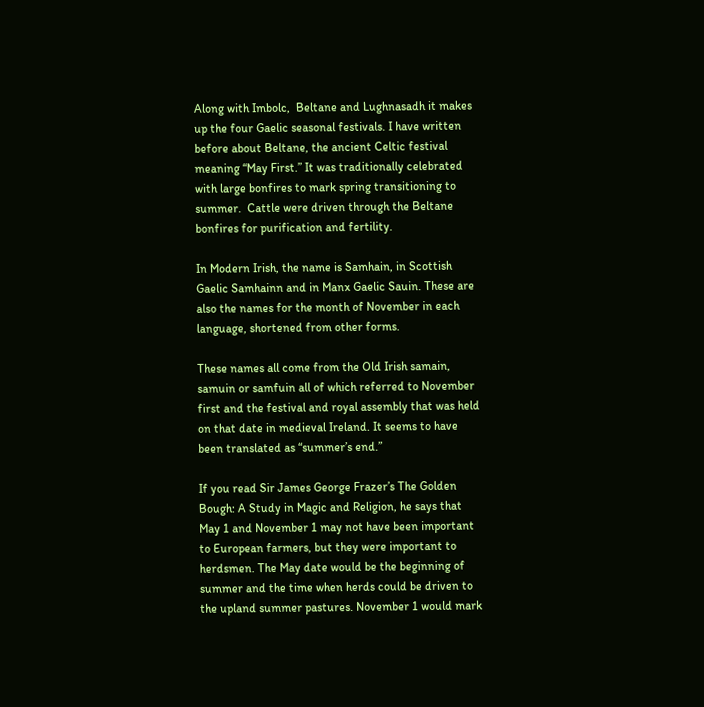Along with Imbolc,  Beltane and Lughnasadh it makes up the four Gaelic seasonal festivals. I have written before about Beltane, the ancient Celtic festival meaning “May First.” It was traditionally celebrated with large bonfires to mark spring transitioning to summer.  Cattle were driven through the Beltane bonfires for purification and fertility.

In Modern Irish, the name is Samhain, in Scottish Gaelic Samhainn and in Manx Gaelic Sauin. These are also the names for the month of November in each language, shortened from other forms.

These names all come from the Old Irish samain, samuin or samfuin all of which referred to November first and the festival and royal assembly that was held on that date in medieval Ireland. It seems to have been translated as “summer’s end.”

If you read Sir James George Frazer’s The Golden Bough: A Study in Magic and Religion, he says that May 1 and November 1 may not have been important to European farmers, but they were important to herdsmen. The May date would be the beginning of summer and the time when herds could be driven to the upland summer pastures. November 1 would mark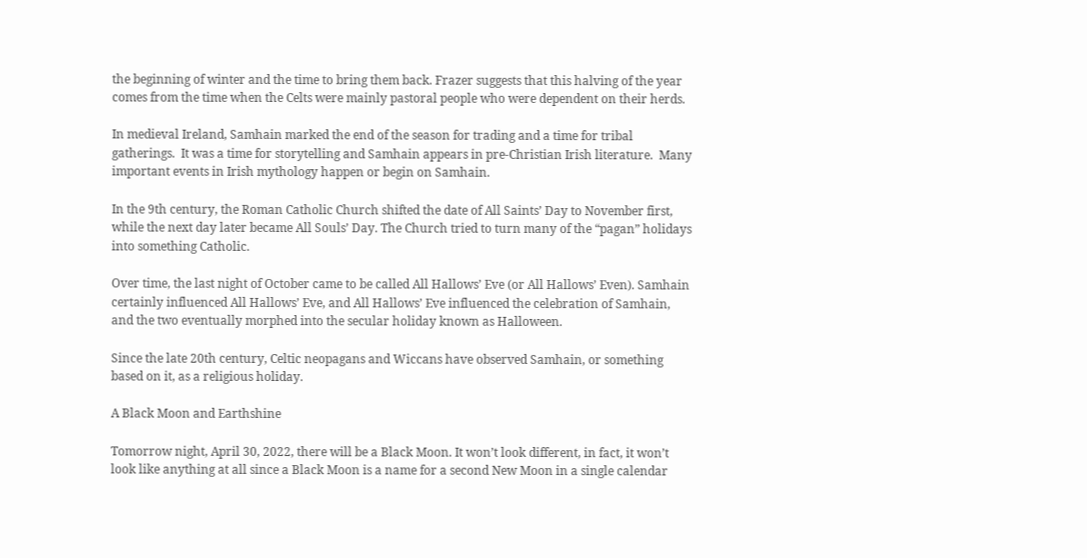the beginning of winter and the time to bring them back. Frazer suggests that this halving of the year comes from the time when the Celts were mainly pastoral people who were dependent on their herds.

In medieval Ireland, Samhain marked the end of the season for trading and a time for tribal gatherings.  It was a time for storytelling and Samhain appears in pre-Christian Irish literature.  Many important events in Irish mythology happen or begin on Samhain.

In the 9th century, the Roman Catholic Church shifted the date of All Saints’ Day to November first, while the next day later became All Souls’ Day. The Church tried to turn many of the “pagan” holidays into something Catholic.

Over time, the last night of October came to be called All Hallows’ Eve (or All Hallows’ Even). Samhain certainly influenced All Hallows’ Eve, and All Hallows’ Eve influenced the celebration of Samhain, and the two eventually morphed into the secular holiday known as Halloween.

Since the late 20th century, Celtic neopagans and Wiccans have observed Samhain, or something based on it, as a religious holiday.

A Black Moon and Earthshine

Tomorrow night, April 30, 2022, there will be a Black Moon. It won’t look different, in fact, it won’t look like anything at all since a Black Moon is a name for a second New Moon in a single calendar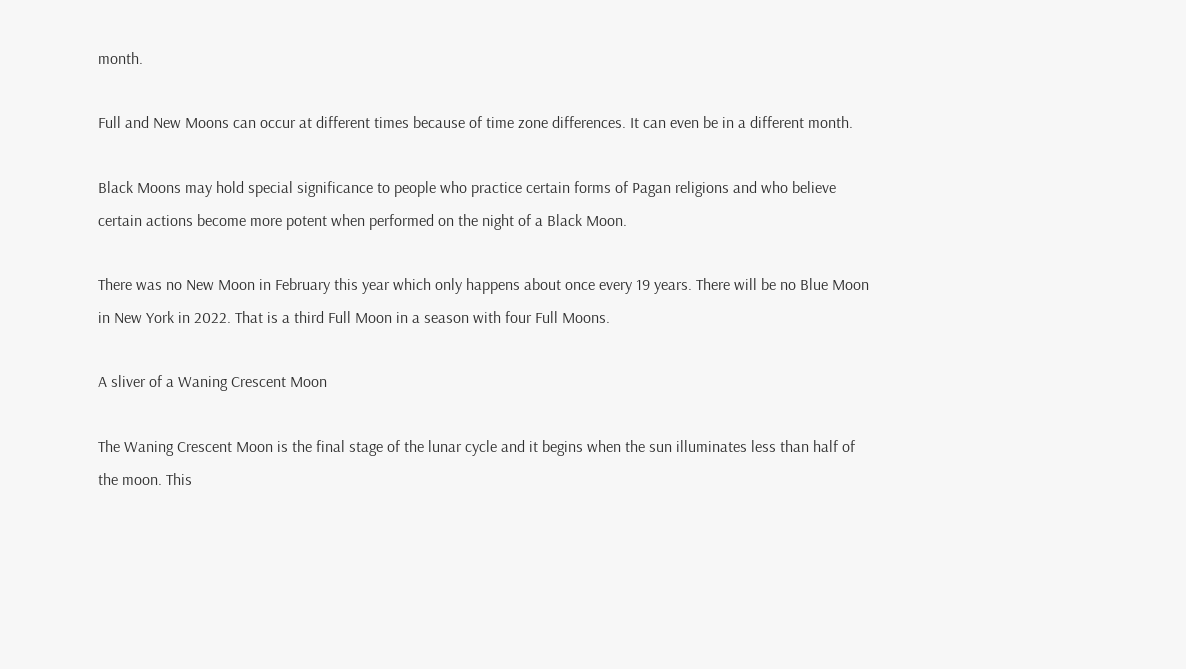month.

Full and New Moons can occur at different times because of time zone differences. It can even be in a different month.

Black Moons may hold special significance to people who practice certain forms of Pagan religions and who believe certain actions become more potent when performed on the night of a Black Moon.

There was no New Moon in February this year which only happens about once every 19 years. There will be no Blue Moon in New York in 2022. That is a third Full Moon in a season with four Full Moons.

A sliver of a Waning Crescent Moon

The Waning Crescent Moon is the final stage of the lunar cycle and it begins when the sun illuminates less than half of the moon. This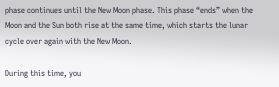phase continues until the New Moon phase. This phase “ends” when the Moon and the Sun both rise at the same time, which starts the lunar cycle over again with the New Moon.

During this time, you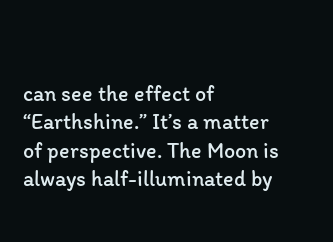can see the effect of “Earthshine.” It’s a matter of perspective. The Moon is always half-illuminated by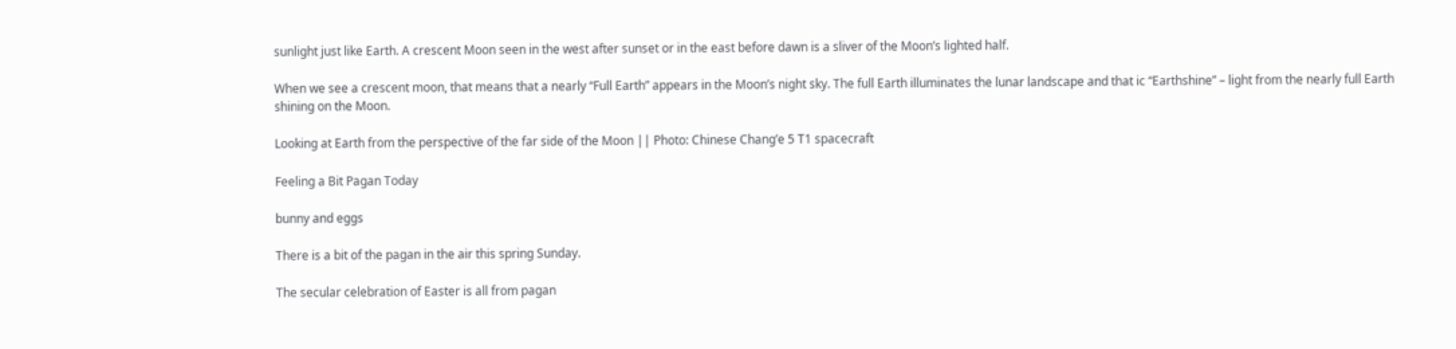sunlight just like Earth. A crescent Moon seen in the west after sunset or in the east before dawn is a sliver of the Moon’s lighted half.

When we see a crescent moon, that means that a nearly “Full Earth” appears in the Moon’s night sky. The full Earth illuminates the lunar landscape and that ic “Earthshine” – light from the nearly full Earth shining on the Moon.

Looking at Earth from the perspective of the far side of the Moon || Photo: Chinese Chang’e 5 T1 spacecraft

Feeling a Bit Pagan Today

bunny and eggs

There is a bit of the pagan in the air this spring Sunday.

The secular celebration of Easter is all from pagan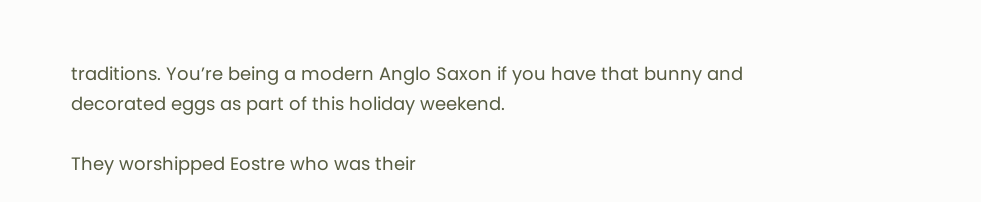traditions. You’re being a modern Anglo Saxon if you have that bunny and decorated eggs as part of this holiday weekend.

They worshipped Eostre who was their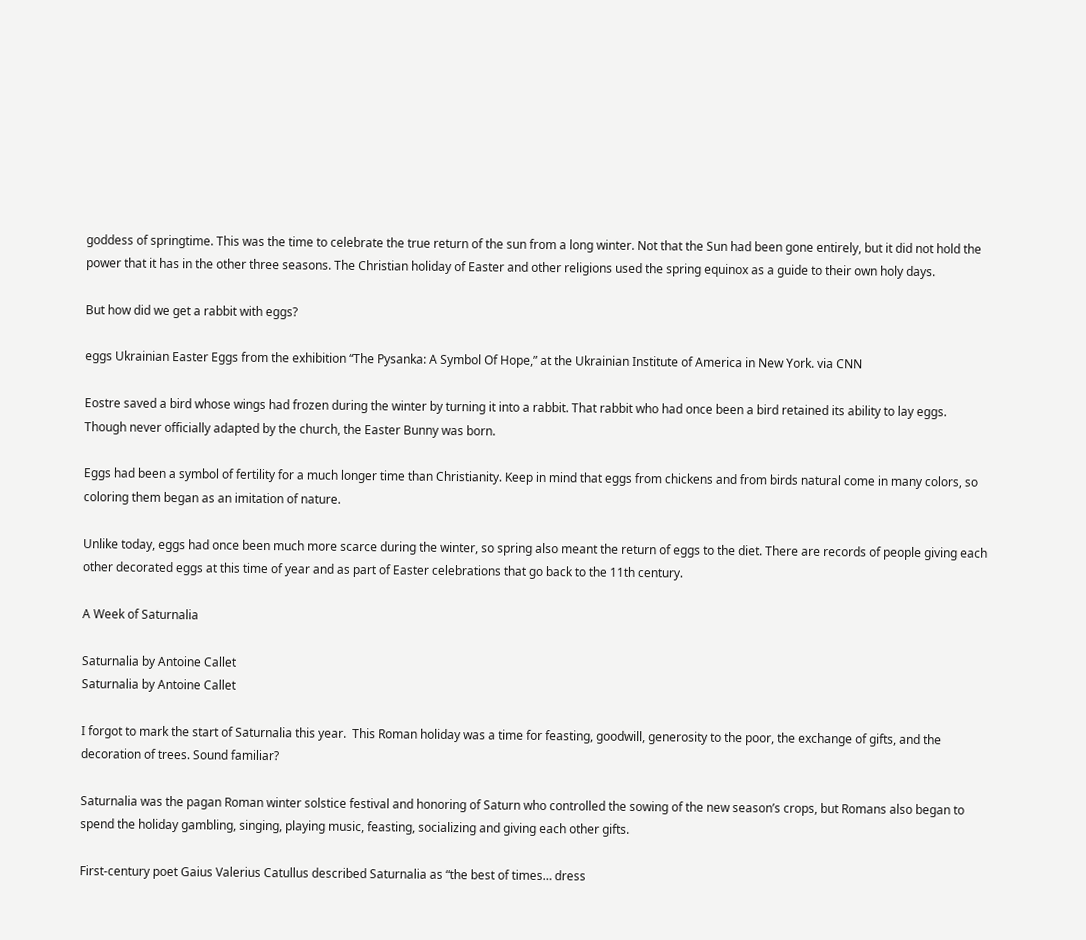goddess of springtime. This was the time to celebrate the true return of the sun from a long winter. Not that the Sun had been gone entirely, but it did not hold the power that it has in the other three seasons. The Christian holiday of Easter and other religions used the spring equinox as a guide to their own holy days.

But how did we get a rabbit with eggs?

eggs Ukrainian Easter Eggs from the exhibition “The Pysanka: A Symbol Of Hope,” at the Ukrainian Institute of America in New York. via CNN

Eostre saved a bird whose wings had frozen during the winter by turning it into a rabbit. That rabbit who had once been a bird retained its ability to lay eggs. Though never officially adapted by the church, the Easter Bunny was born.

Eggs had been a symbol of fertility for a much longer time than Christianity. Keep in mind that eggs from chickens and from birds natural come in many colors, so coloring them began as an imitation of nature.

Unlike today, eggs had once been much more scarce during the winter, so spring also meant the return of eggs to the diet. There are records of people giving each other decorated eggs at this time of year and as part of Easter celebrations that go back to the 11th century.

A Week of Saturnalia

Saturnalia by Antoine Callet
Saturnalia by Antoine Callet

I forgot to mark the start of Saturnalia this year.  This Roman holiday was a time for feasting, goodwill, generosity to the poor, the exchange of gifts, and the decoration of trees. Sound familiar?

Saturnalia was the pagan Roman winter solstice festival and honoring of Saturn who controlled the sowing of the new season’s crops, but Romans also began to spend the holiday gambling, singing, playing music, feasting, socializing and giving each other gifts.

First-century poet Gaius Valerius Catullus described Saturnalia as “the best of times… dress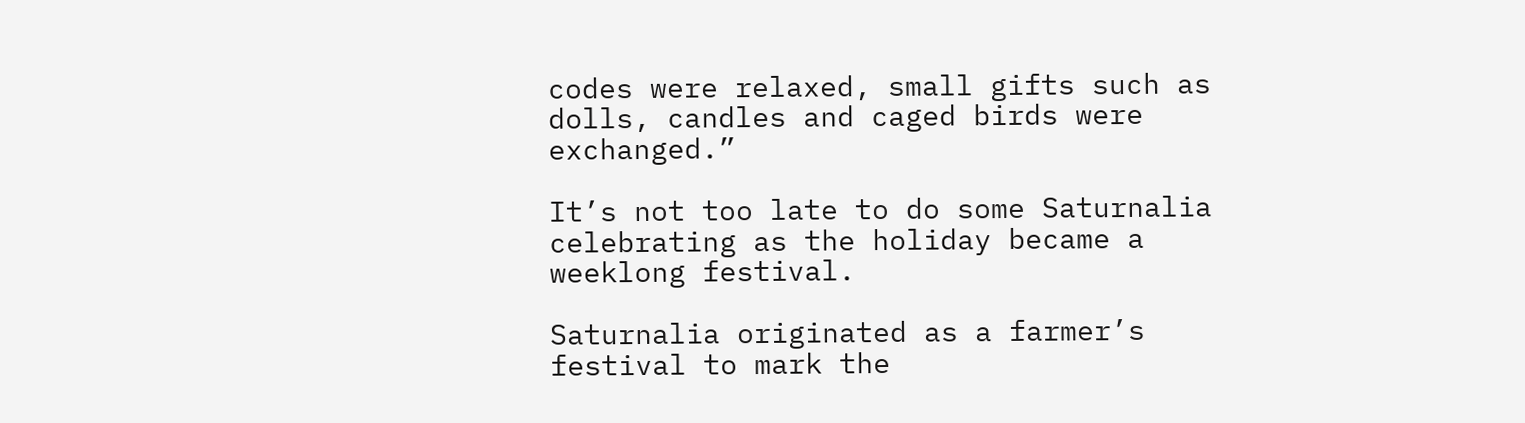codes were relaxed, small gifts such as dolls, candles and caged birds were exchanged.”

It’s not too late to do some Saturnalia celebrating as the holiday became a weeklong festival.

Saturnalia originated as a farmer’s festival to mark the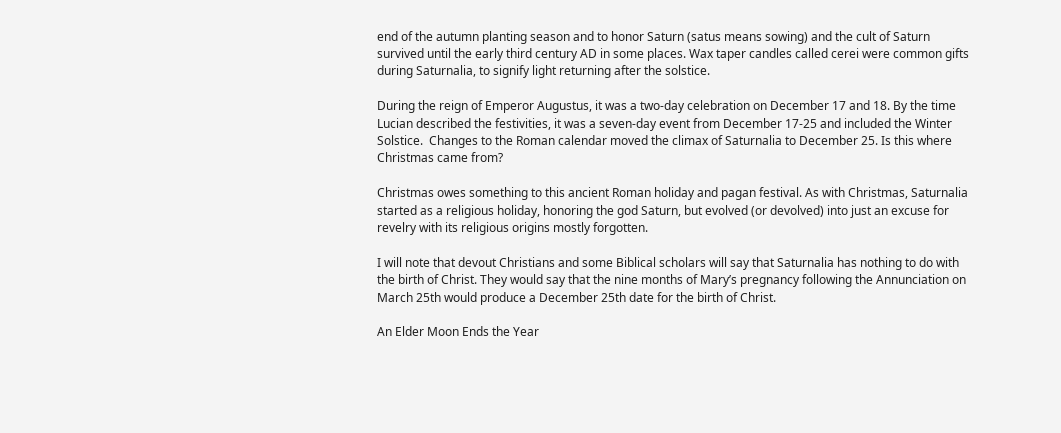end of the autumn planting season and to honor Saturn (satus means sowing) and the cult of Saturn survived until the early third century AD in some places. Wax taper candles called cerei were common gifts during Saturnalia, to signify light returning after the solstice.

During the reign of Emperor Augustus, it was a two-day celebration on December 17 and 18. By the time Lucian described the festivities, it was a seven-day event from December 17-25 and included the Winter Solstice.  Changes to the Roman calendar moved the climax of Saturnalia to December 25. Is this where Christmas came from?

Christmas owes something to this ancient Roman holiday and pagan festival. As with Christmas, Saturnalia started as a religious holiday, honoring the god Saturn, but evolved (or devolved) into just an excuse for revelry with its religious origins mostly forgotten.

I will note that devout Christians and some Biblical scholars will say that Saturnalia has nothing to do with the birth of Christ. They would say that the nine months of Mary’s pregnancy following the Annunciation on March 25th would produce a December 25th date for the birth of Christ.

An Elder Moon Ends the Year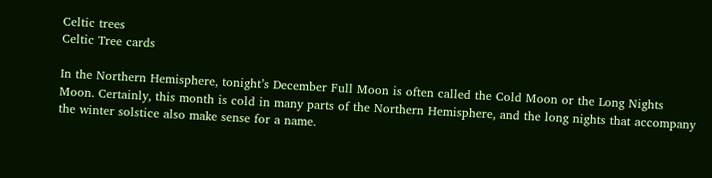Celtic trees
Celtic Tree cards

In the Northern Hemisphere, tonight’s December Full Moon is often called the Cold Moon or the Long Nights Moon. Certainly, this month is cold in many parts of the Northern Hemisphere, and the long nights that accompany the winter solstice also make sense for a name.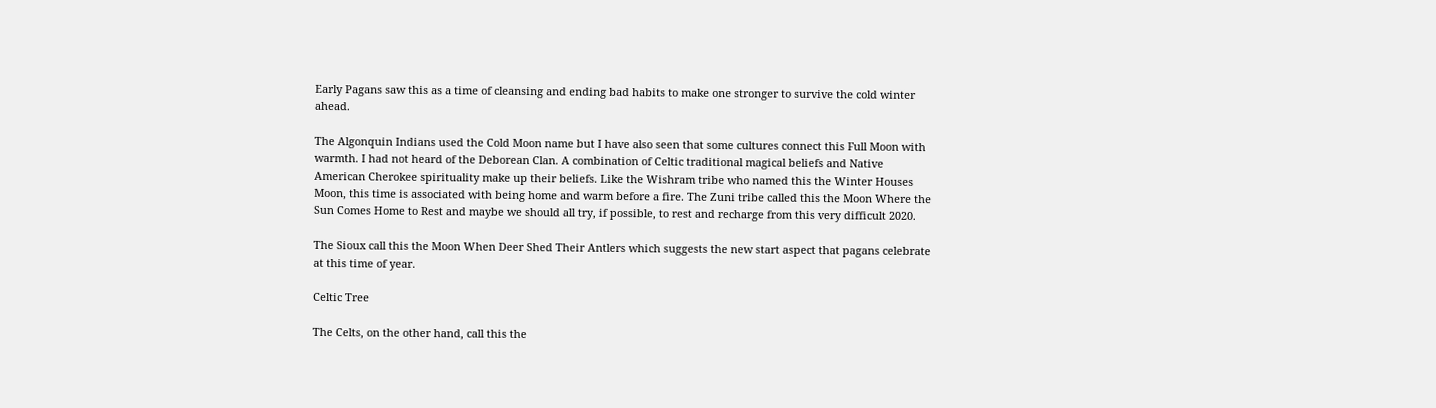Early Pagans saw this as a time of cleansing and ending bad habits to make one stronger to survive the cold winter ahead.

The Algonquin Indians used the Cold Moon name but I have also seen that some cultures connect this Full Moon with warmth. I had not heard of the Deborean Clan. A combination of Celtic traditional magical beliefs and Native American Cherokee spirituality make up their beliefs. Like the Wishram tribe who named this the Winter Houses Moon, this time is associated with being home and warm before a fire. The Zuni tribe called this the Moon Where the Sun Comes Home to Rest and maybe we should all try, if possible, to rest and recharge from this very difficult 2020.

The Sioux call this the Moon When Deer Shed Their Antlers which suggests the new start aspect that pagans celebrate at this time of year.

Celtic Tree

The Celts, on the other hand, call this the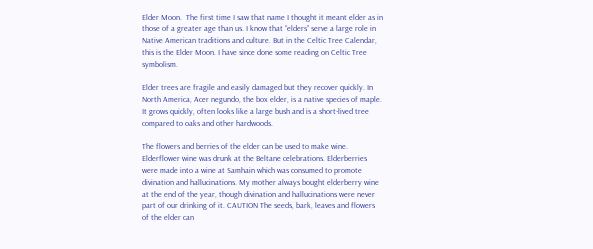Elder Moon.  The first time I saw that name I thought it meant elder as in those of a greater age than us. I know that “elders” serve a large role in Native American traditions and culture. But in the Celtic Tree Calendar, this is the Elder Moon. I have since done some reading on Celtic Tree symbolism.

Elder trees are fragile and easily damaged but they recover quickly. In North America, Acer negundo, the box elder, is a native species of maple.  It grows quickly, often looks like a large bush and is a short-lived tree compared to oaks and other hardwoods.

The flowers and berries of the elder can be used to make wine. Elderflower wine was drunk at the Beltane celebrations. Elderberries were made into a wine at Samhain which was consumed to promote divination and hallucinations. My mother always bought elderberry wine at the end of the year, though divination and hallucinations were never part of our drinking of it. CAUTION The seeds, bark, leaves and flowers of the elder can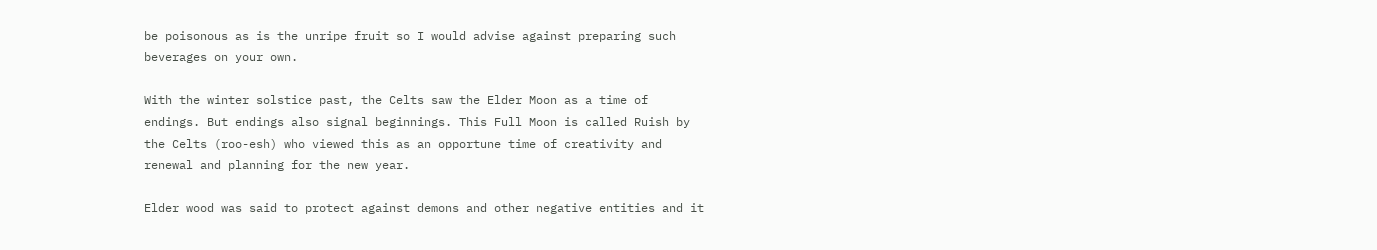be poisonous as is the unripe fruit so I would advise against preparing such beverages on your own.

With the winter solstice past, the Celts saw the Elder Moon as a time of endings. But endings also signal beginnings. This Full Moon is called Ruish by the Celts (roo-esh) who viewed this as an opportune time of creativity and renewal and planning for the new year.

Elder wood was said to protect against demons and other negative entities and it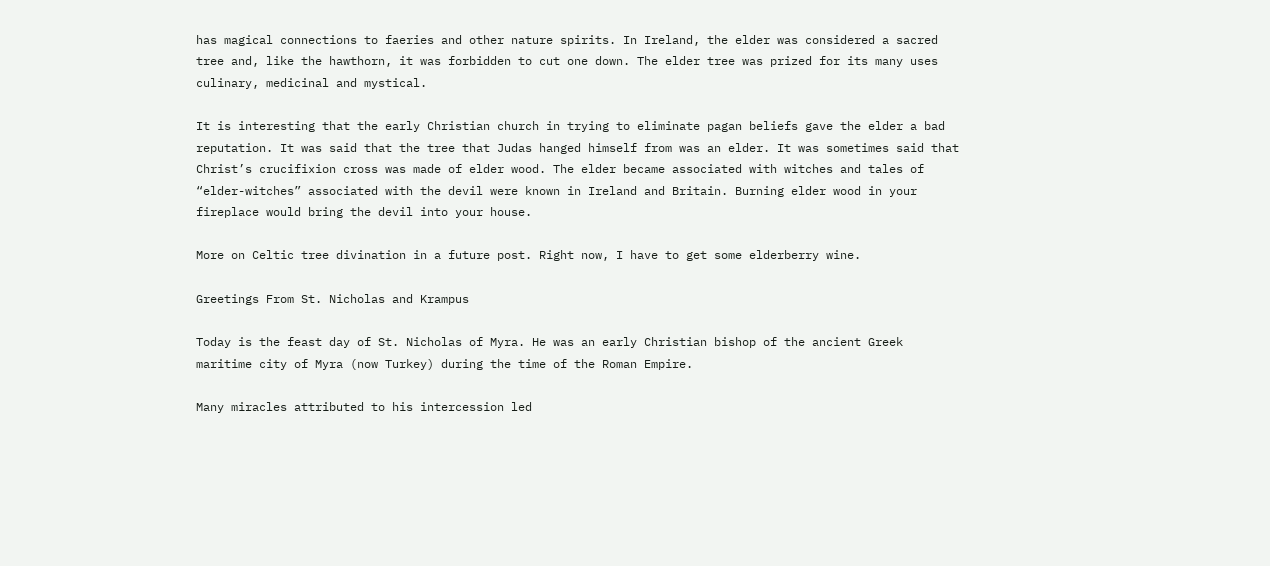has magical connections to faeries and other nature spirits. In Ireland, the elder was considered a sacred tree and, like the hawthorn, it was forbidden to cut one down. The elder tree was prized for its many uses culinary, medicinal and mystical.

It is interesting that the early Christian church in trying to eliminate pagan beliefs gave the elder a bad reputation. It was said that the tree that Judas hanged himself from was an elder. It was sometimes said that Christ’s crucifixion cross was made of elder wood. The elder became associated with witches and tales of “elder-witches” associated with the devil were known in Ireland and Britain. Burning elder wood in your fireplace would bring the devil into your house.

More on Celtic tree divination in a future post. Right now, I have to get some elderberry wine.

Greetings From St. Nicholas and Krampus

Today is the feast day of St. Nicholas of Myra. He was an early Christian bishop of the ancient Greek maritime city of Myra (now Turkey) during the time of the Roman Empire.

Many miracles attributed to his intercession led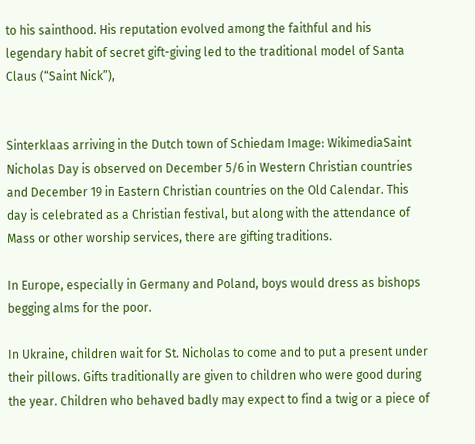to his sainthood. His reputation evolved among the faithful and his legendary habit of secret gift-giving led to the traditional model of Santa Claus (“Saint Nick”),


Sinterklaas arriving in the Dutch town of Schiedam Image: WikimediaSaint Nicholas Day is observed on December 5/6 in Western Christian countries and December 19 in Eastern Christian countries on the Old Calendar. This day is celebrated as a Christian festival, but along with the attendance of Mass or other worship services, there are gifting traditions.

In Europe, especially in Germany and Poland, boys would dress as bishops begging alms for the poor.

In Ukraine, children wait for St. Nicholas to come and to put a present under their pillows. Gifts traditionally are given to children who were good during the year. Children who behaved badly may expect to find a twig or a piece of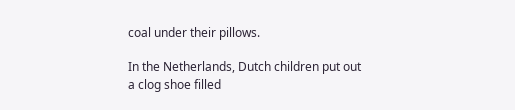coal under their pillows.

In the Netherlands, Dutch children put out a clog shoe filled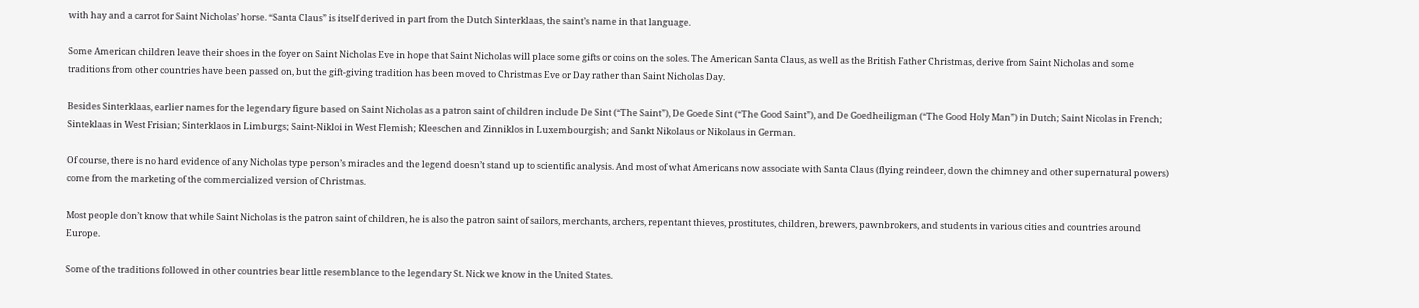with hay and a carrot for Saint Nicholas’ horse. “Santa Claus” is itself derived in part from the Dutch Sinterklaas, the saint’s name in that language.

Some American children leave their shoes in the foyer on Saint Nicholas Eve in hope that Saint Nicholas will place some gifts or coins on the soles. The American Santa Claus, as well as the British Father Christmas, derive from Saint Nicholas and some traditions from other countries have been passed on, but the gift-giving tradition has been moved to Christmas Eve or Day rather than Saint Nicholas Day.

Besides Sinterklaas, earlier names for the legendary figure based on Saint Nicholas as a patron saint of children include De Sint (“The Saint”), De Goede Sint (“The Good Saint”), and De Goedheiligman (“The Good Holy Man”) in Dutch; Saint Nicolas in French; Sinteklaas in West Frisian; Sinterklaos in Limburgs; Saint-Nikloi in West Flemish; Kleeschen and Zinniklos in Luxembourgish; and Sankt Nikolaus or Nikolaus in German.

Of course, there is no hard evidence of any Nicholas type person’s miracles and the legend doesn’t stand up to scientific analysis. And most of what Americans now associate with Santa Claus (flying reindeer, down the chimney and other supernatural powers) come from the marketing of the commercialized version of Christmas.

Most people don’t know that while Saint Nicholas is the patron saint of children, he is also the patron saint of sailors, merchants, archers, repentant thieves, prostitutes, children, brewers, pawnbrokers, and students in various cities and countries around Europe.

Some of the traditions followed in other countries bear little resemblance to the legendary St. Nick we know in the United States.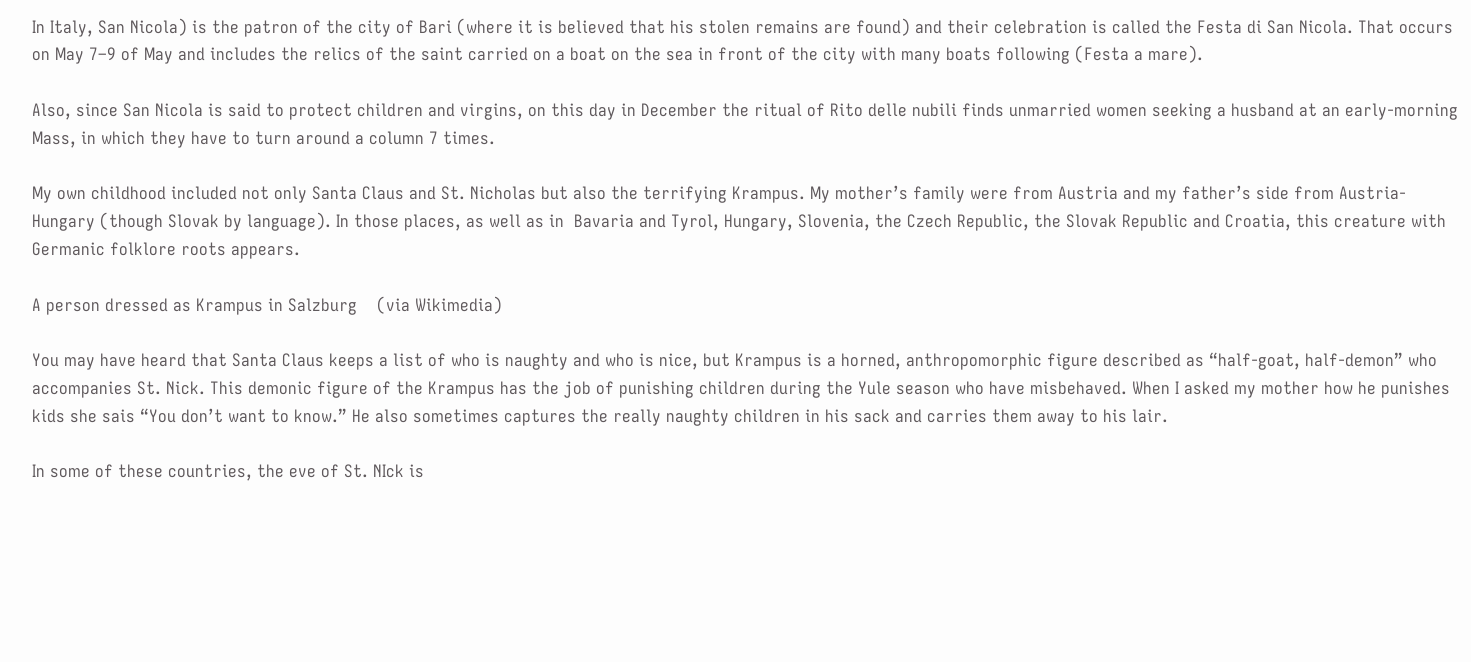In Italy, San Nicola) is the patron of the city of Bari (where it is believed that his stolen remains are found) and their celebration is called the Festa di San Nicola. That occurs on May 7–9 of May and includes the relics of the saint carried on a boat on the sea in front of the city with many boats following (Festa a mare).

Also, since San Nicola is said to protect children and virgins, on this day in December the ritual of Rito delle nubili finds unmarried women seeking a husband at an early-morning Mass, in which they have to turn around a column 7 times.

My own childhood included not only Santa Claus and St. Nicholas but also the terrifying Krampus. My mother’s family were from Austria and my father’s side from Austria-Hungary (though Slovak by language). In those places, as well as in  Bavaria and Tyrol, Hungary, Slovenia, the Czech Republic, the Slovak Republic and Croatia, this creature with Germanic folklore roots appears.

A person dressed as Krampus in Salzburg    (via Wikimedia)

You may have heard that Santa Claus keeps a list of who is naughty and who is nice, but Krampus is a horned, anthropomorphic figure described as “half-goat, half-demon” who accompanies St. Nick. This demonic figure of the Krampus has the job of punishing children during the Yule season who have misbehaved. When I asked my mother how he punishes kids she sais “You don’t want to know.” He also sometimes captures the really naughty children in his sack and carries them away to his lair.

In some of these countries, the eve of St. NIck is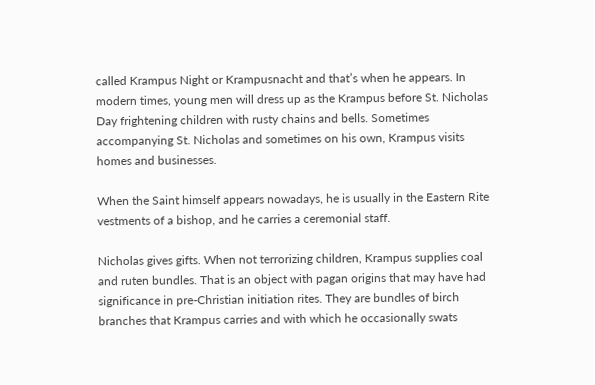called Krampus Night or Krampusnacht and that’s when he appears. In modern times, young men will dress up as the Krampus before St. Nicholas Day frightening children with rusty chains and bells. Sometimes accompanying St. Nicholas and sometimes on his own, Krampus visits homes and businesses.

When the Saint himself appears nowadays, he is usually in the Eastern Rite vestments of a bishop, and he carries a ceremonial staff.

Nicholas gives gifts. When not terrorizing children, Krampus supplies coal and ruten bundles. That is an object with pagan origins that may have had significance in pre-Christian initiation rites. They are bundles of birch branches that Krampus carries and with which he occasionally swats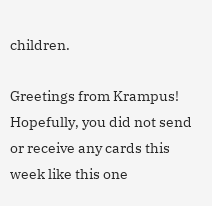children.

Greetings from Krampus!
Hopefully, you did not send or receive any cards this week like this one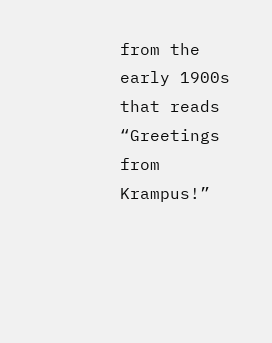from the early 1900s that reads “Greetings from Krampus!”